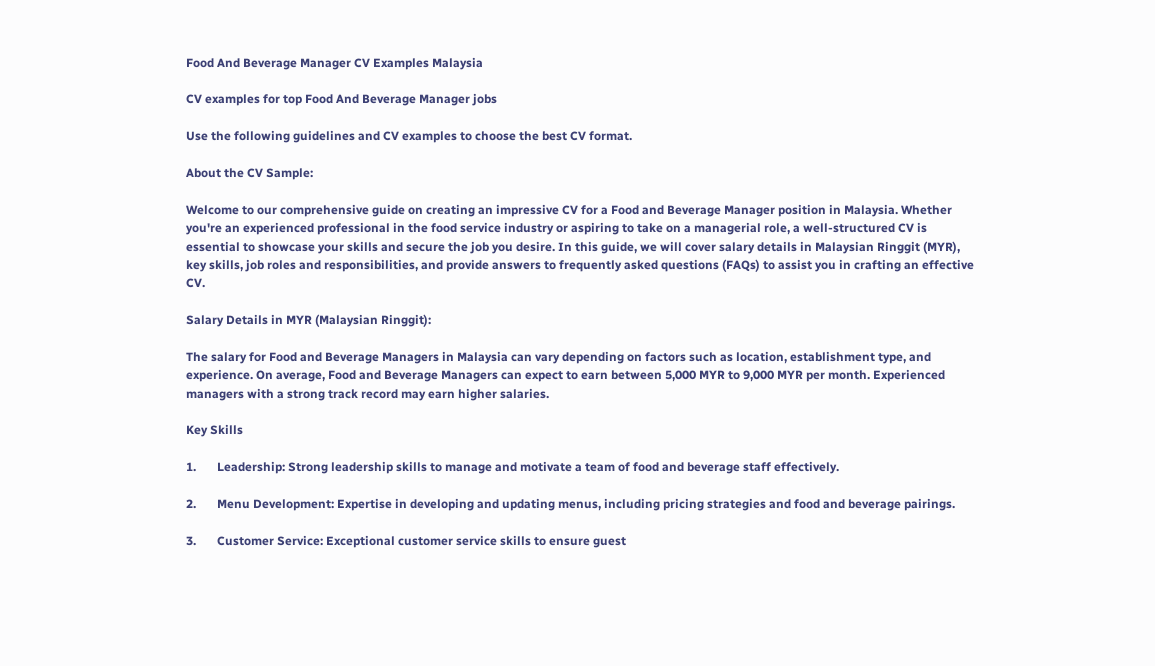Food And Beverage Manager CV Examples Malaysia

CV examples for top Food And Beverage Manager jobs

Use the following guidelines and CV examples to choose the best CV format.

About the CV Sample:

Welcome to our comprehensive guide on creating an impressive CV for a Food and Beverage Manager position in Malaysia. Whether you're an experienced professional in the food service industry or aspiring to take on a managerial role, a well-structured CV is essential to showcase your skills and secure the job you desire. In this guide, we will cover salary details in Malaysian Ringgit (MYR), key skills, job roles and responsibilities, and provide answers to frequently asked questions (FAQs) to assist you in crafting an effective CV.

Salary Details in MYR (Malaysian Ringgit):

The salary for Food and Beverage Managers in Malaysia can vary depending on factors such as location, establishment type, and experience. On average, Food and Beverage Managers can expect to earn between 5,000 MYR to 9,000 MYR per month. Experienced managers with a strong track record may earn higher salaries.

Key Skills

1.       Leadership: Strong leadership skills to manage and motivate a team of food and beverage staff effectively.

2.       Menu Development: Expertise in developing and updating menus, including pricing strategies and food and beverage pairings.

3.       Customer Service: Exceptional customer service skills to ensure guest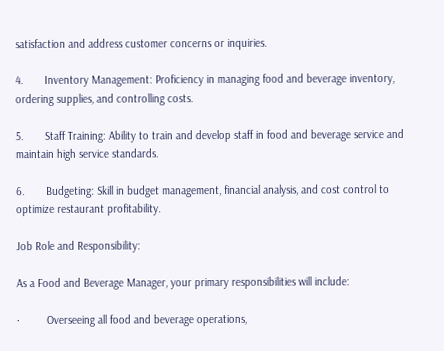satisfaction and address customer concerns or inquiries.

4.       Inventory Management: Proficiency in managing food and beverage inventory, ordering supplies, and controlling costs.

5.       Staff Training: Ability to train and develop staff in food and beverage service and maintain high service standards.

6.       Budgeting: Skill in budget management, financial analysis, and cost control to optimize restaurant profitability.

Job Role and Responsibility:

As a Food and Beverage Manager, your primary responsibilities will include:

·         Overseeing all food and beverage operations,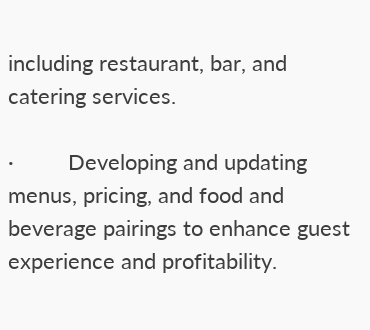including restaurant, bar, and catering services.

·         Developing and updating menus, pricing, and food and beverage pairings to enhance guest experience and profitability.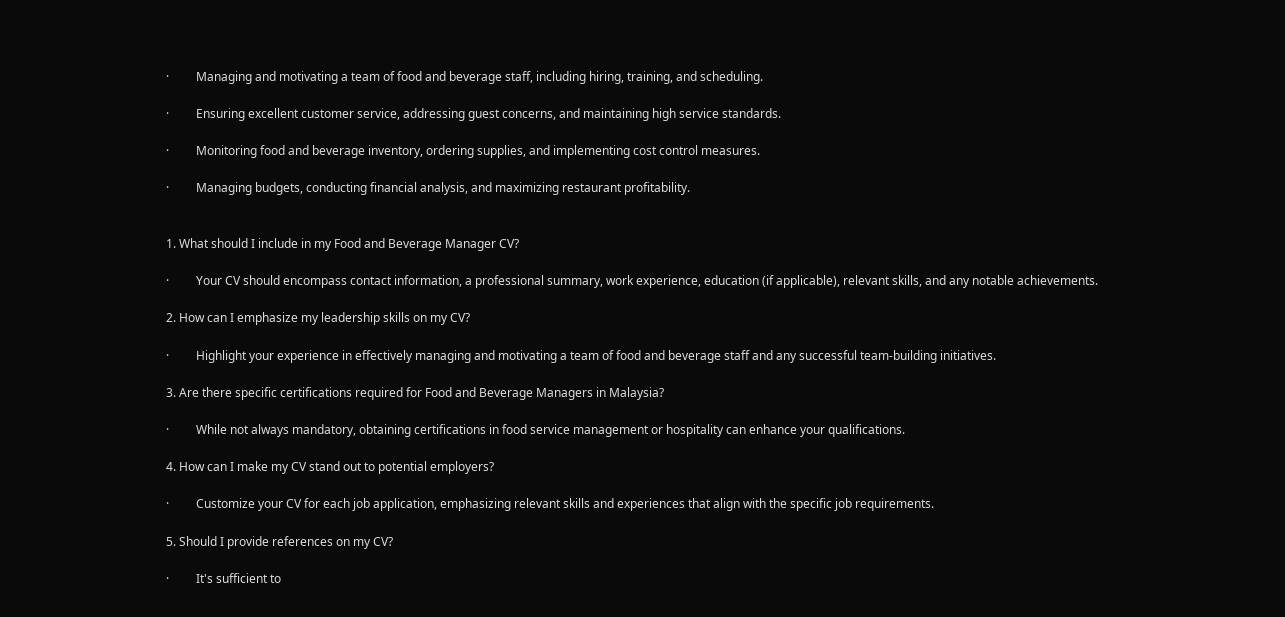·         Managing and motivating a team of food and beverage staff, including hiring, training, and scheduling.

·         Ensuring excellent customer service, addressing guest concerns, and maintaining high service standards.

·         Monitoring food and beverage inventory, ordering supplies, and implementing cost control measures.

·         Managing budgets, conducting financial analysis, and maximizing restaurant profitability.


1. What should I include in my Food and Beverage Manager CV?

·         Your CV should encompass contact information, a professional summary, work experience, education (if applicable), relevant skills, and any notable achievements.

2. How can I emphasize my leadership skills on my CV?

·         Highlight your experience in effectively managing and motivating a team of food and beverage staff and any successful team-building initiatives.

3. Are there specific certifications required for Food and Beverage Managers in Malaysia?

·         While not always mandatory, obtaining certifications in food service management or hospitality can enhance your qualifications.

4. How can I make my CV stand out to potential employers?

·         Customize your CV for each job application, emphasizing relevant skills and experiences that align with the specific job requirements.

5. Should I provide references on my CV?

·         It's sufficient to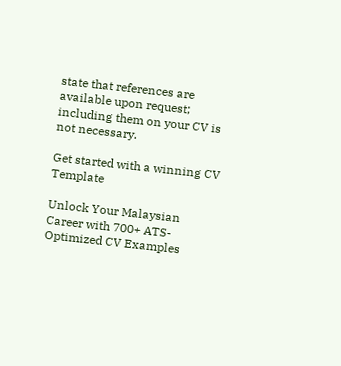state that references are available upon request; including them on your CV is not necessary.

Get started with a winning CV Template

Unlock Your Malaysian Career with 700+ ATS-Optimized CV Examples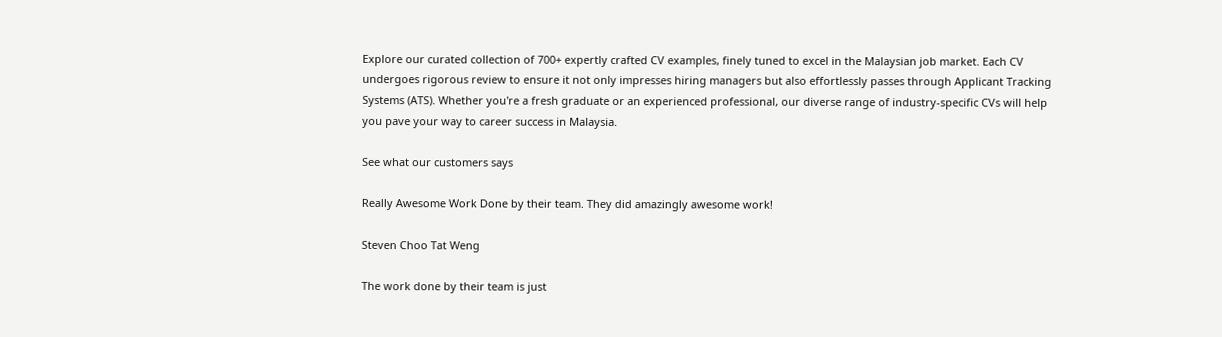Explore our curated collection of 700+ expertly crafted CV examples, finely tuned to excel in the Malaysian job market. Each CV undergoes rigorous review to ensure it not only impresses hiring managers but also effortlessly passes through Applicant Tracking Systems (ATS). Whether you're a fresh graduate or an experienced professional, our diverse range of industry-specific CVs will help you pave your way to career success in Malaysia.

See what our customers says

Really Awesome Work Done by their team. They did amazingly awesome work!

Steven Choo Tat Weng

The work done by their team is just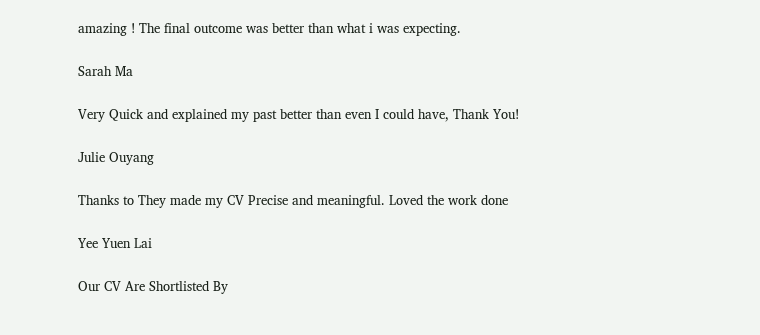amazing ! The final outcome was better than what i was expecting.

Sarah Ma

Very Quick and explained my past better than even I could have, Thank You!

Julie Ouyang

Thanks to They made my CV Precise and meaningful. Loved the work done

Yee Yuen Lai

Our CV Are Shortlisted By